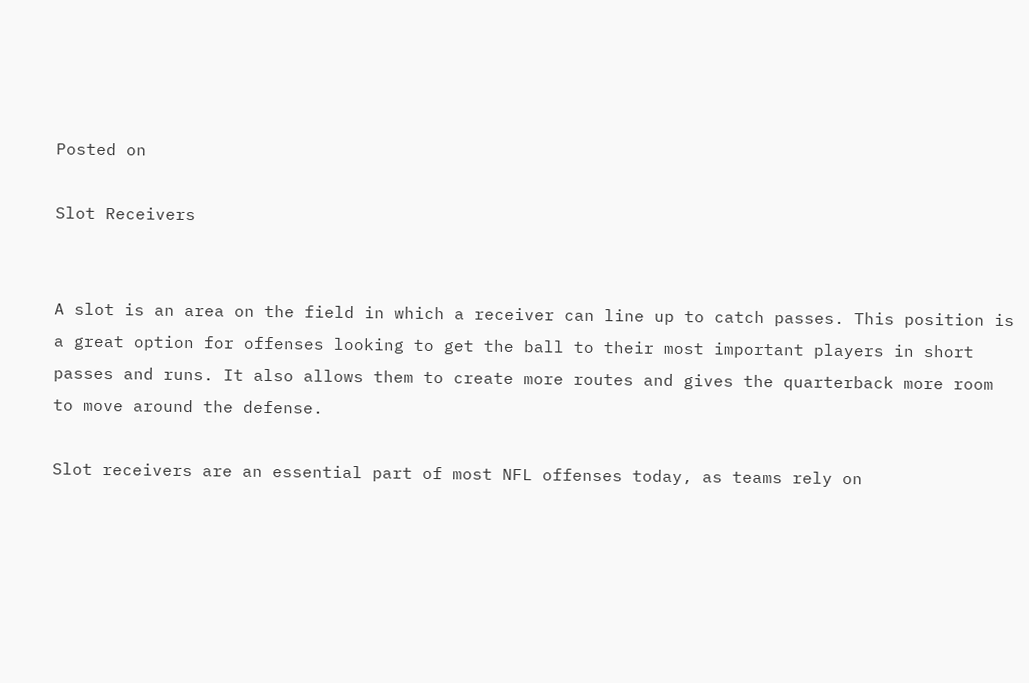Posted on

Slot Receivers


A slot is an area on the field in which a receiver can line up to catch passes. This position is a great option for offenses looking to get the ball to their most important players in short passes and runs. It also allows them to create more routes and gives the quarterback more room to move around the defense.

Slot receivers are an essential part of most NFL offenses today, as teams rely on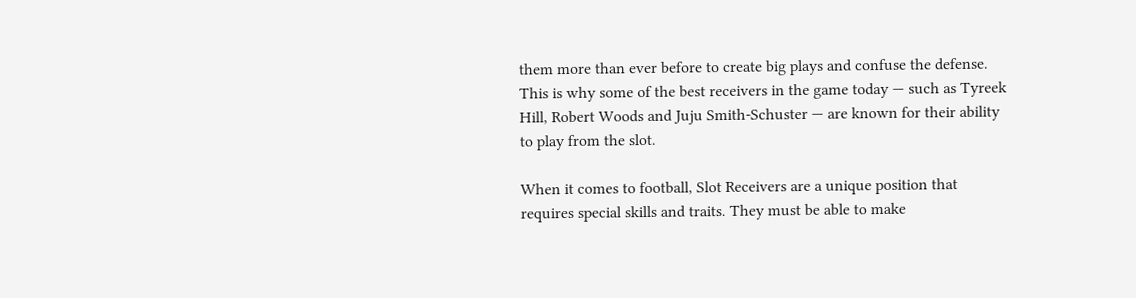them more than ever before to create big plays and confuse the defense. This is why some of the best receivers in the game today — such as Tyreek Hill, Robert Woods and Juju Smith-Schuster — are known for their ability to play from the slot.

When it comes to football, Slot Receivers are a unique position that requires special skills and traits. They must be able to make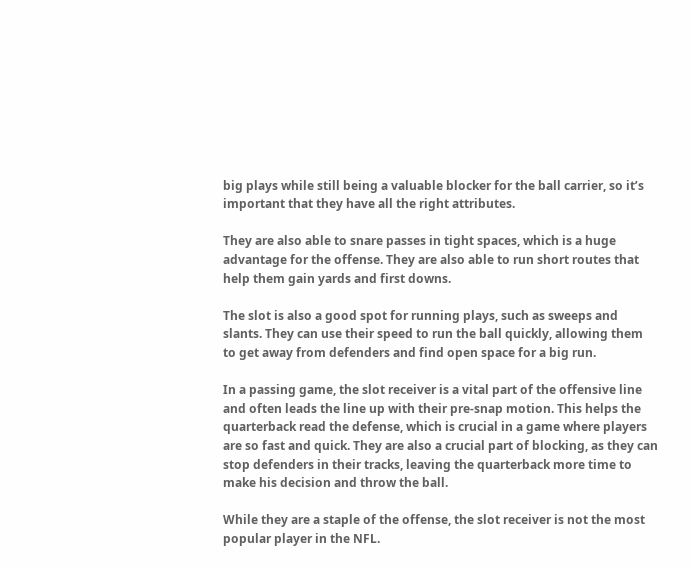big plays while still being a valuable blocker for the ball carrier, so it’s important that they have all the right attributes.

They are also able to snare passes in tight spaces, which is a huge advantage for the offense. They are also able to run short routes that help them gain yards and first downs.

The slot is also a good spot for running plays, such as sweeps and slants. They can use their speed to run the ball quickly, allowing them to get away from defenders and find open space for a big run.

In a passing game, the slot receiver is a vital part of the offensive line and often leads the line up with their pre-snap motion. This helps the quarterback read the defense, which is crucial in a game where players are so fast and quick. They are also a crucial part of blocking, as they can stop defenders in their tracks, leaving the quarterback more time to make his decision and throw the ball.

While they are a staple of the offense, the slot receiver is not the most popular player in the NFL.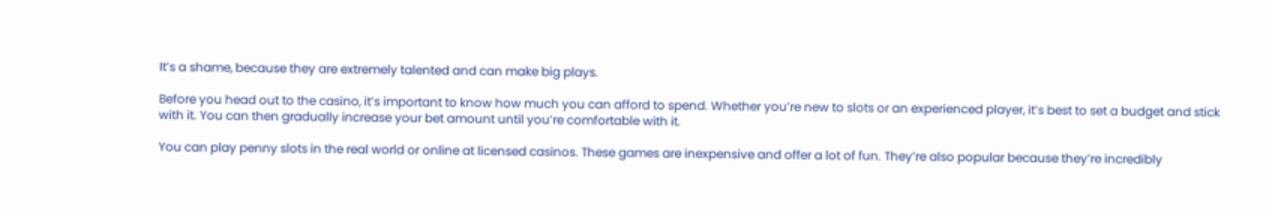It’s a shame, because they are extremely talented and can make big plays.

Before you head out to the casino, it’s important to know how much you can afford to spend. Whether you’re new to slots or an experienced player, it’s best to set a budget and stick with it. You can then gradually increase your bet amount until you’re comfortable with it.

You can play penny slots in the real world or online at licensed casinos. These games are inexpensive and offer a lot of fun. They’re also popular because they’re incredibly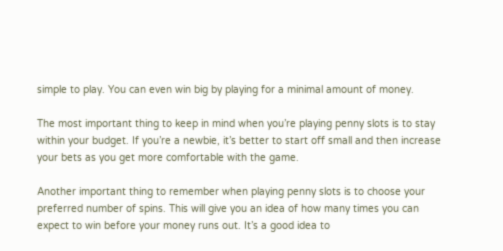simple to play. You can even win big by playing for a minimal amount of money.

The most important thing to keep in mind when you’re playing penny slots is to stay within your budget. If you’re a newbie, it’s better to start off small and then increase your bets as you get more comfortable with the game.

Another important thing to remember when playing penny slots is to choose your preferred number of spins. This will give you an idea of how many times you can expect to win before your money runs out. It’s a good idea to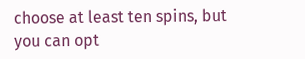choose at least ten spins, but you can opt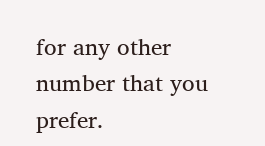for any other number that you prefer.